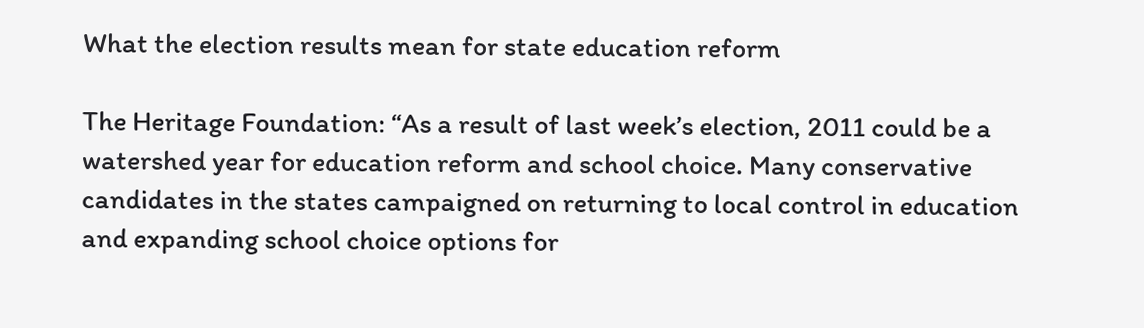What the election results mean for state education reform

The Heritage Foundation: “As a result of last week’s election, 2011 could be a watershed year for education reform and school choice. Many conservative candidates in the states campaigned on returning to local control in education and expanding school choice options for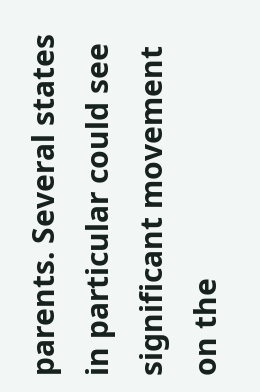parents. Several states in particular could see significant movement on the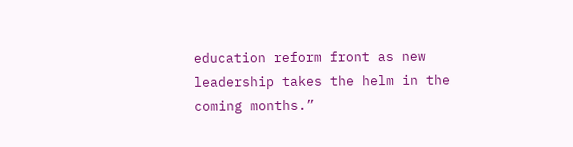education reform front as new leadership takes the helm in the coming months.”